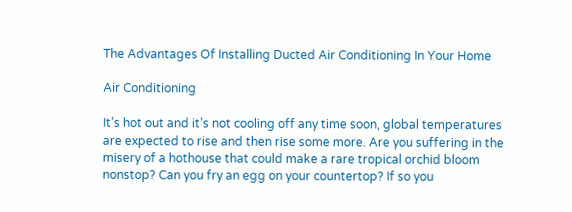The Advantages Of Installing Ducted Air Conditioning In Your Home

Air Conditioning

It’s hot out and it’s not cooling off any time soon, global temperatures are expected to rise and then rise some more. Are you suffering in the misery of a hothouse that could make a rare tropical orchid bloom nonstop? Can you fry an egg on your countertop? If so you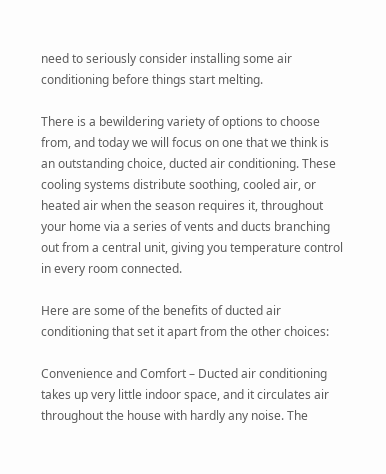need to seriously consider installing some air conditioning before things start melting.

There is a bewildering variety of options to choose from, and today we will focus on one that we think is an outstanding choice, ducted air conditioning. These cooling systems distribute soothing, cooled air, or heated air when the season requires it, throughout your home via a series of vents and ducts branching out from a central unit, giving you temperature control in every room connected.

Here are some of the benefits of ducted air conditioning that set it apart from the other choices:

Convenience and Comfort – Ducted air conditioning takes up very little indoor space, and it circulates air throughout the house with hardly any noise. The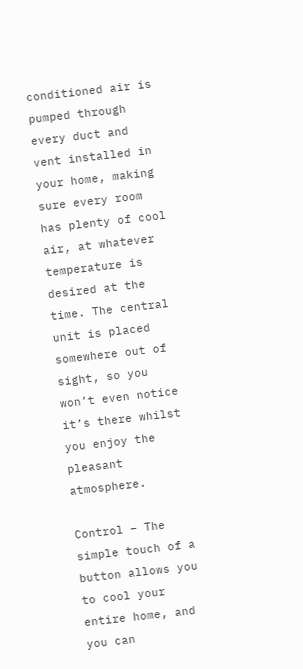conditioned air is pumped through every duct and vent installed in your home, making sure every room has plenty of cool air, at whatever temperature is desired at the time. The central unit is placed somewhere out of sight, so you won’t even notice it’s there whilst you enjoy the pleasant atmosphere.

Control – The simple touch of a button allows you to cool your entire home, and you can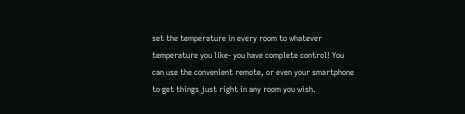set the temperature in every room to whatever temperature you like- you have complete control! You can use the convenient remote, or even your smartphone to get things just right in any room you wish.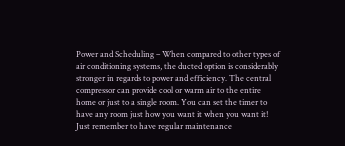Power and Scheduling – When compared to other types of air conditioning systems, the ducted option is considerably stronger in regards to power and efficiency. The central compressor can provide cool or warm air to the entire home or just to a single room. You can set the timer to have any room just how you want it when you want it! Just remember to have regular maintenance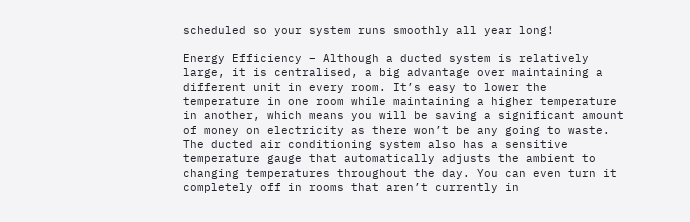scheduled so your system runs smoothly all year long!

Energy Efficiency – Although a ducted system is relatively large, it is centralised, a big advantage over maintaining a different unit in every room. It’s easy to lower the temperature in one room while maintaining a higher temperature in another, which means you will be saving a significant amount of money on electricity as there won’t be any going to waste. The ducted air conditioning system also has a sensitive temperature gauge that automatically adjusts the ambient to changing temperatures throughout the day. You can even turn it completely off in rooms that aren’t currently in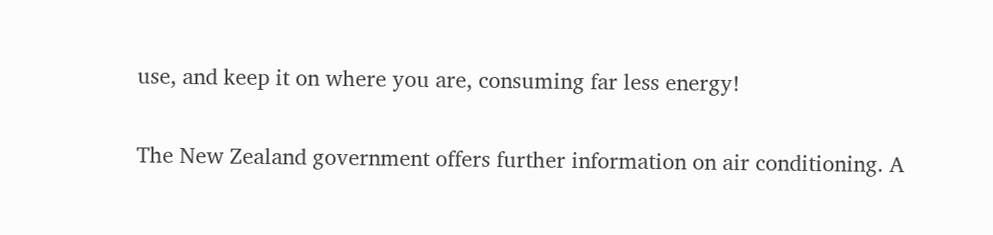use, and keep it on where you are, consuming far less energy!

The New Zealand government offers further information on air conditioning. A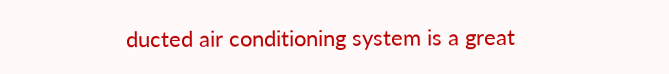ducted air conditioning system is a great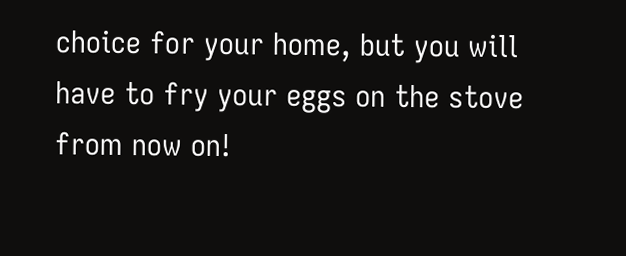choice for your home, but you will have to fry your eggs on the stove from now on!